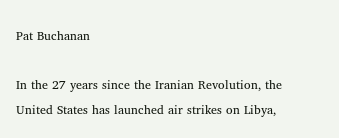Pat Buchanan

In the 27 years since the Iranian Revolution, the United States has launched air strikes on Libya,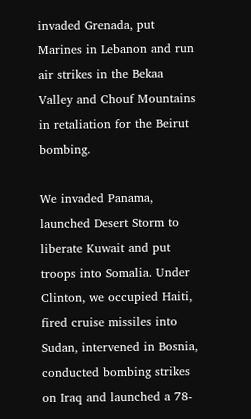invaded Grenada, put Marines in Lebanon and run air strikes in the Bekaa Valley and Chouf Mountains in retaliation for the Beirut bombing.

We invaded Panama, launched Desert Storm to liberate Kuwait and put troops into Somalia. Under Clinton, we occupied Haiti, fired cruise missiles into Sudan, intervened in Bosnia, conducted bombing strikes on Iraq and launched a 78-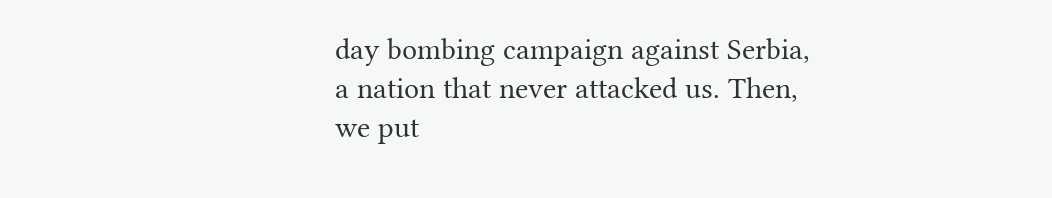day bombing campaign against Serbia, a nation that never attacked us. Then, we put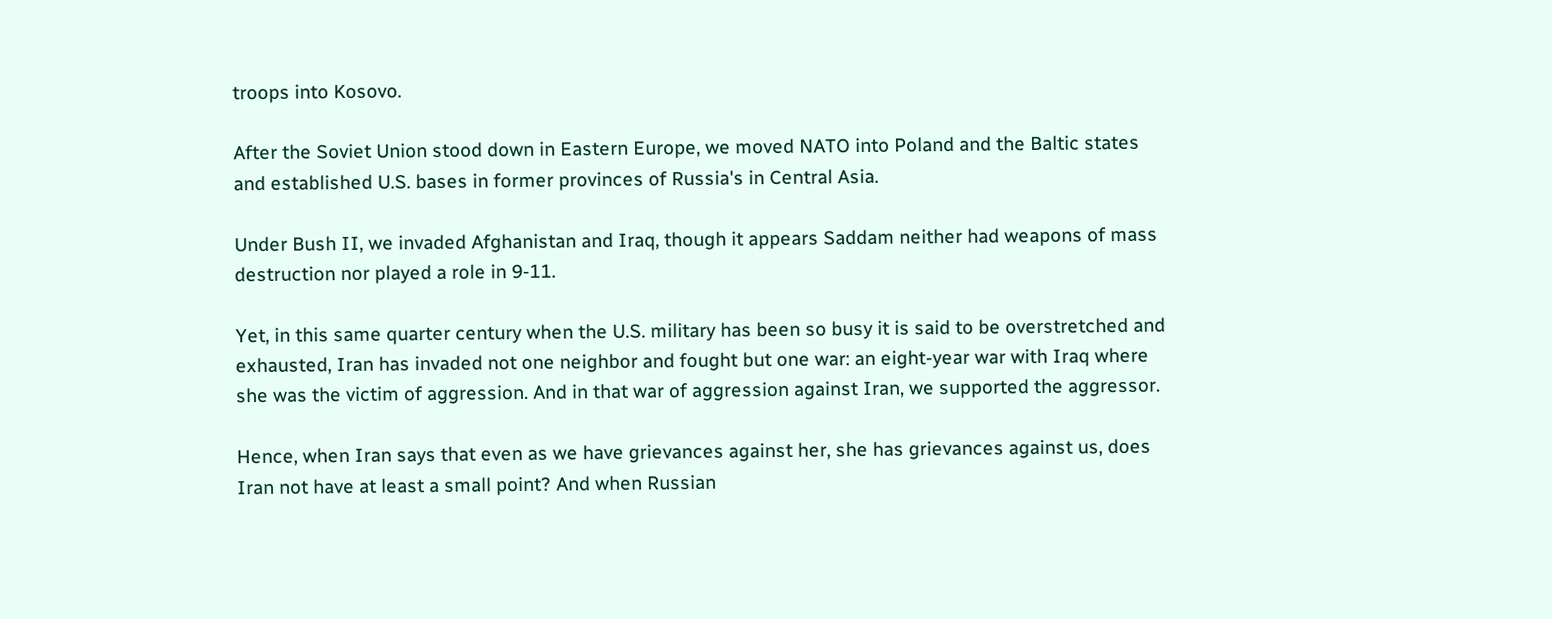troops into Kosovo.

After the Soviet Union stood down in Eastern Europe, we moved NATO into Poland and the Baltic states and established U.S. bases in former provinces of Russia's in Central Asia.

Under Bush II, we invaded Afghanistan and Iraq, though it appears Saddam neither had weapons of mass destruction nor played a role in 9-11.

Yet, in this same quarter century when the U.S. military has been so busy it is said to be overstretched and exhausted, Iran has invaded not one neighbor and fought but one war: an eight-year war with Iraq where she was the victim of aggression. And in that war of aggression against Iran, we supported the aggressor.

Hence, when Iran says that even as we have grievances against her, she has grievances against us, does Iran not have at least a small point? And when Russian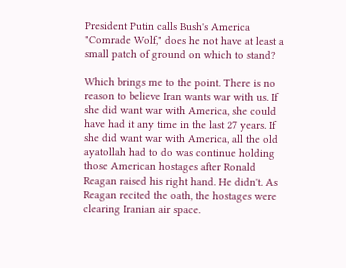President Putin calls Bush's America "Comrade Wolf," does he not have at least a small patch of ground on which to stand?

Which brings me to the point. There is no reason to believe Iran wants war with us. If she did want war with America, she could have had it any time in the last 27 years. If she did want war with America, all the old ayatollah had to do was continue holding those American hostages after Ronald Reagan raised his right hand. He didn't. As Reagan recited the oath, the hostages were clearing Iranian air space.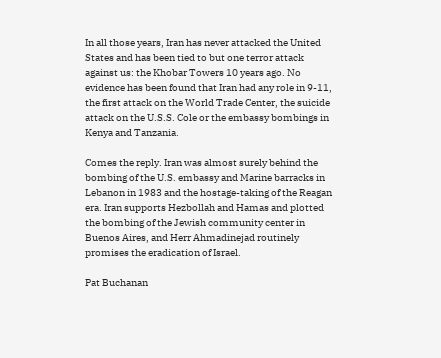In all those years, Iran has never attacked the United States and has been tied to but one terror attack against us: the Khobar Towers 10 years ago. No evidence has been found that Iran had any role in 9-11, the first attack on the World Trade Center, the suicide attack on the U.S.S. Cole or the embassy bombings in Kenya and Tanzania.

Comes the reply. Iran was almost surely behind the bombing of the U.S. embassy and Marine barracks in Lebanon in 1983 and the hostage-taking of the Reagan era. Iran supports Hezbollah and Hamas and plotted the bombing of the Jewish community center in Buenos Aires, and Herr Ahmadinejad routinely promises the eradication of Israel.

Pat Buchanan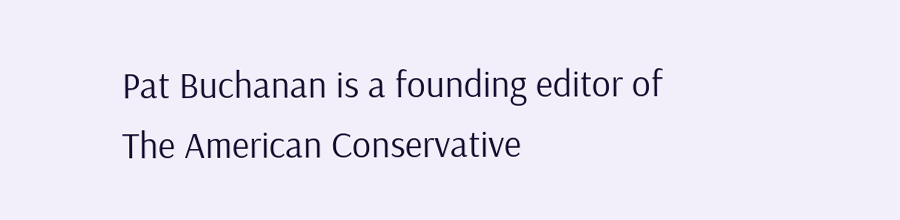Pat Buchanan is a founding editor of The American Conservative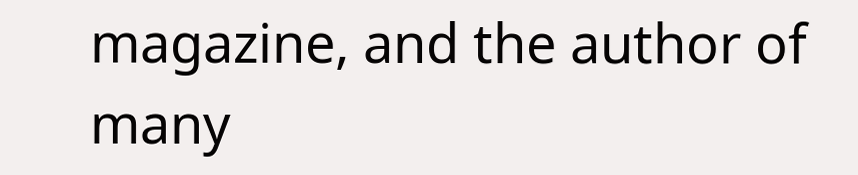magazine, and the author of many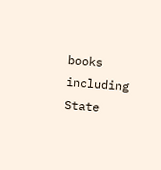books including State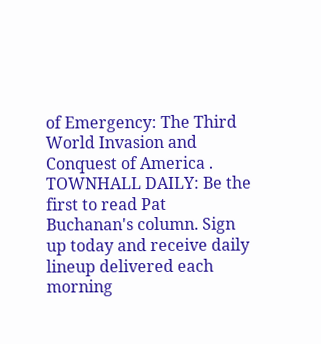of Emergency: The Third World Invasion and Conquest of America .
TOWNHALL DAILY: Be the first to read Pat Buchanan's column. Sign up today and receive daily lineup delivered each morning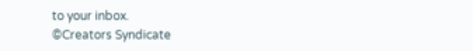to your inbox.
©Creators Syndicate